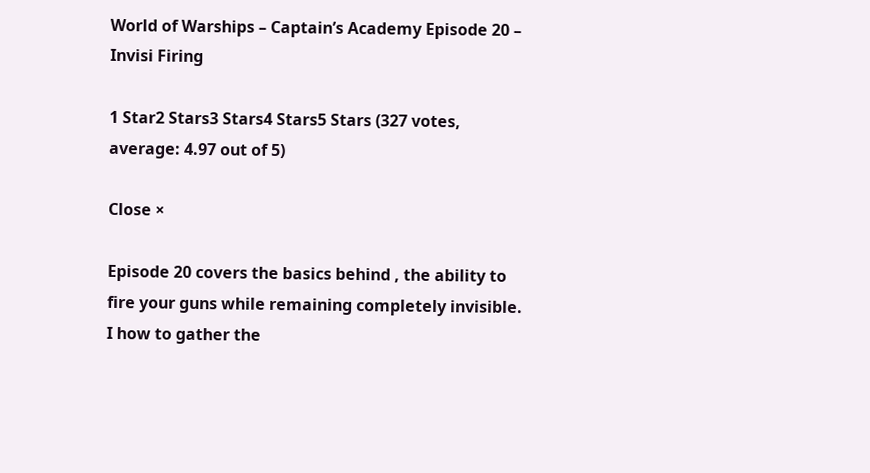World of Warships – Captain’s Academy Episode 20 – Invisi Firing

1 Star2 Stars3 Stars4 Stars5 Stars (327 votes, average: 4.97 out of 5)

Close ×

Episode 20 covers the basics behind , the ability to fire your guns while remaining completely invisible. I how to gather the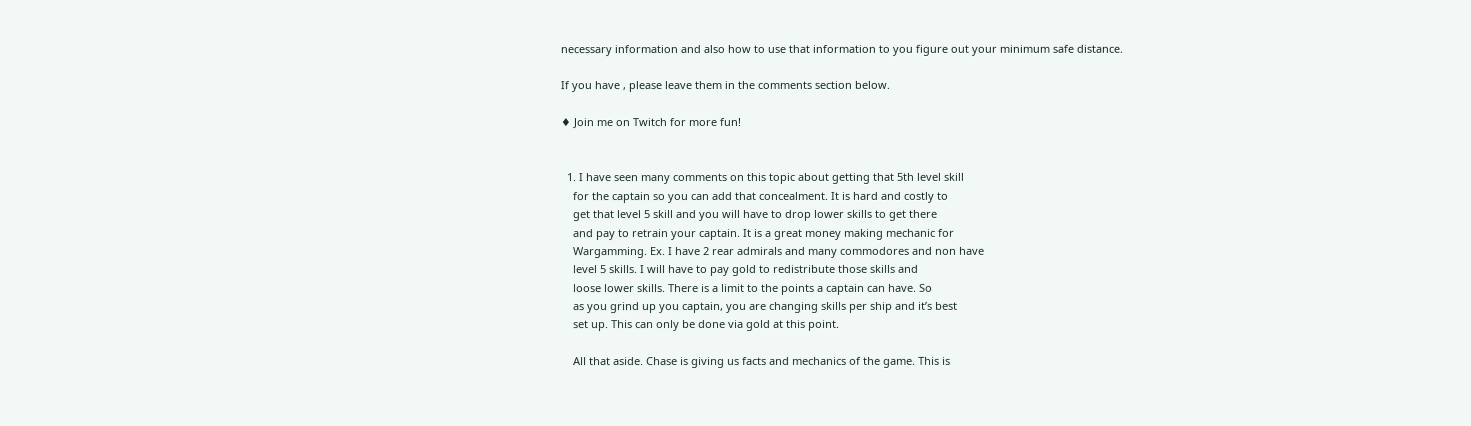necessary information and also how to use that information to you figure out your minimum safe distance.

If you have , please leave them in the comments section below.

♦ Join me on Twitch for more fun!


  1. I have seen many comments on this topic about getting that 5th level skill
    for the captain so you can add that concealment. It is hard and costly to
    get that level 5 skill and you will have to drop lower skills to get there
    and pay to retrain your captain. It is a great money making mechanic for
    Wargamming. Ex. I have 2 rear admirals and many commodores and non have
    level 5 skills. I will have to pay gold to redistribute those skills and
    loose lower skills. There is a limit to the points a captain can have. So
    as you grind up you captain, you are changing skills per ship and it’s best
    set up. This can only be done via gold at this point.

    All that aside. Chase is giving us facts and mechanics of the game. This is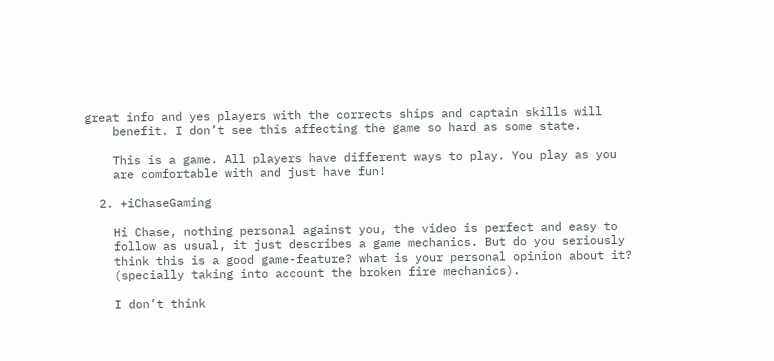great info and yes players with the corrects ships and captain skills will
    benefit. I don’t see this affecting the game so hard as some state.

    This is a game. All players have different ways to play. You play as you
    are comfortable with and just have fun!

  2. +iChaseGaming

    Hi Chase, nothing personal against you, the video is perfect and easy to
    follow as usual, it just describes a game mechanics. But do you seriously
    think this is a good game-feature? what is your personal opinion about it?
    (specially taking into account the broken fire mechanics).

    I don’t think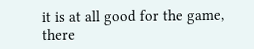it is at all good for the game, there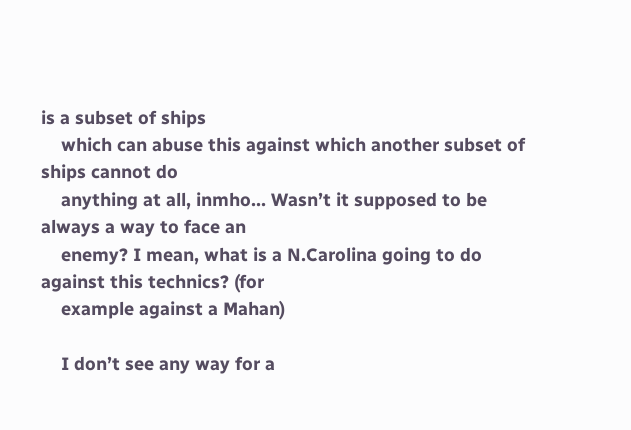is a subset of ships
    which can abuse this against which another subset of ships cannot do
    anything at all, inmho… Wasn’t it supposed to be always a way to face an
    enemy? I mean, what is a N.Carolina going to do against this technics? (for
    example against a Mahan)

    I don’t see any way for a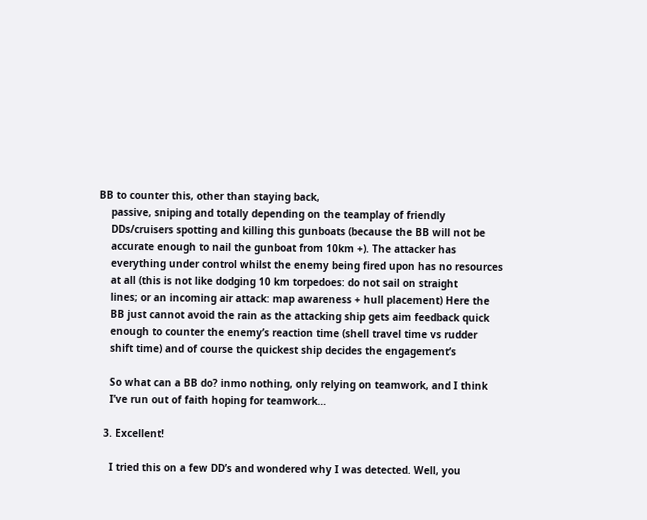BB to counter this, other than staying back,
    passive, sniping and totally depending on the teamplay of friendly
    DDs/cruisers spotting and killing this gunboats (because the BB will not be
    accurate enough to nail the gunboat from 10km +). The attacker has
    everything under control whilst the enemy being fired upon has no resources
    at all (this is not like dodging 10 km torpedoes: do not sail on straight
    lines; or an incoming air attack: map awareness + hull placement) Here the
    BB just cannot avoid the rain as the attacking ship gets aim feedback quick
    enough to counter the enemy’s reaction time (shell travel time vs rudder
    shift time) and of course the quickest ship decides the engagement’s

    So what can a BB do? inmo nothing, only relying on teamwork, and I think
    I’ve run out of faith hoping for teamwork…

  3. Excellent!

    I tried this on a few DD’s and wondered why I was detected. Well, you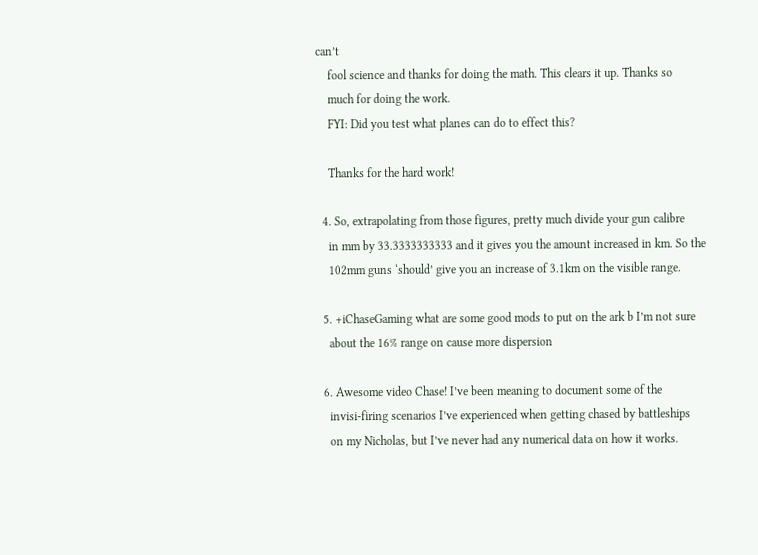can’t
    fool science and thanks for doing the math. This clears it up. Thanks so
    much for doing the work.
    FYI: Did you test what planes can do to effect this?

    Thanks for the hard work!

  4. So, extrapolating from those figures, pretty much divide your gun calibre
    in mm by 33.3333333333 and it gives you the amount increased in km. So the
    102mm guns ‘should’ give you an increase of 3.1km on the visible range.

  5. +iChaseGaming what are some good mods to put on the ark b I’m not sure
    about the 16% range on cause more dispersion

  6. Awesome video Chase! I’ve been meaning to document some of the
    invisi-firing scenarios I’ve experienced when getting chased by battleships
    on my Nicholas, but I’ve never had any numerical data on how it works.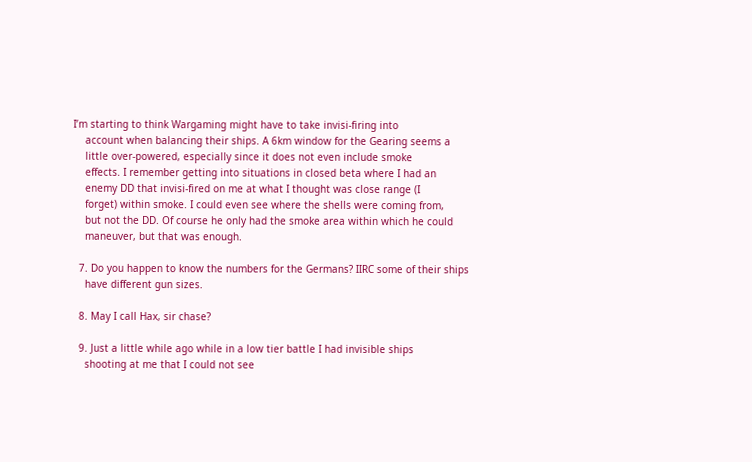I’m starting to think Wargaming might have to take invisi-firing into
    account when balancing their ships. A 6km window for the Gearing seems a
    little over-powered, especially since it does not even include smoke
    effects. I remember getting into situations in closed beta where I had an
    enemy DD that invisi-fired on me at what I thought was close range (I
    forget) within smoke. I could even see where the shells were coming from,
    but not the DD. Of course he only had the smoke area within which he could
    maneuver, but that was enough.

  7. Do you happen to know the numbers for the Germans? IIRC some of their ships
    have different gun sizes.

  8. May I call Hax, sir chase?

  9. Just a little while ago while in a low tier battle I had invisible ships
    shooting at me that I could not see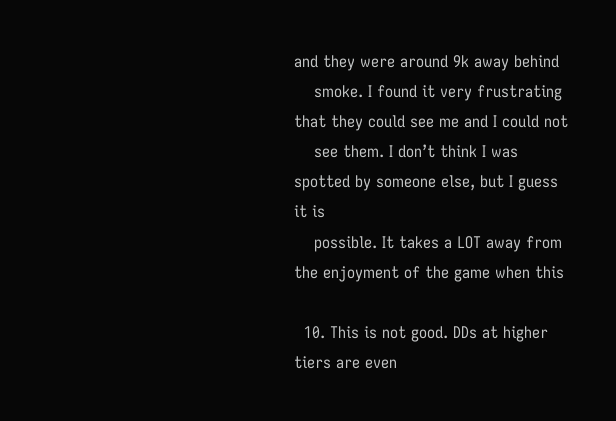and they were around 9k away behind
    smoke. I found it very frustrating that they could see me and I could not
    see them. I don’t think I was spotted by someone else, but I guess it is
    possible. It takes a LOT away from the enjoyment of the game when this

  10. This is not good. DDs at higher tiers are even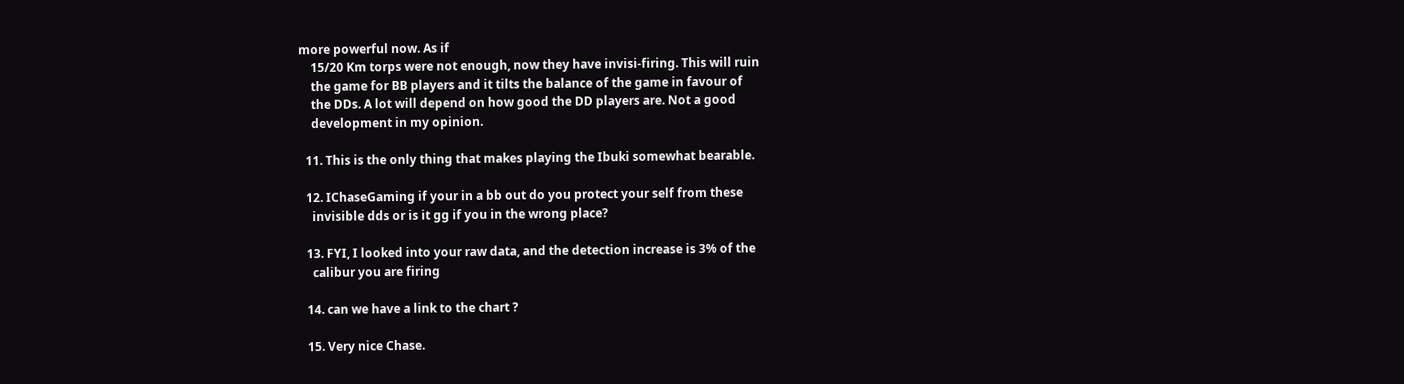more powerful now. As if
    15/20 Km torps were not enough, now they have invisi-firing. This will ruin
    the game for BB players and it tilts the balance of the game in favour of
    the DDs. A lot will depend on how good the DD players are. Not a good
    development in my opinion.

  11. This is the only thing that makes playing the Ibuki somewhat bearable.

  12. IChaseGaming if your in a bb out do you protect your self from these
    invisible dds or is it gg if you in the wrong place?

  13. FYI, I looked into your raw data, and the detection increase is 3% of the
    calibur you are firing

  14. can we have a link to the chart ?

  15. Very nice Chase.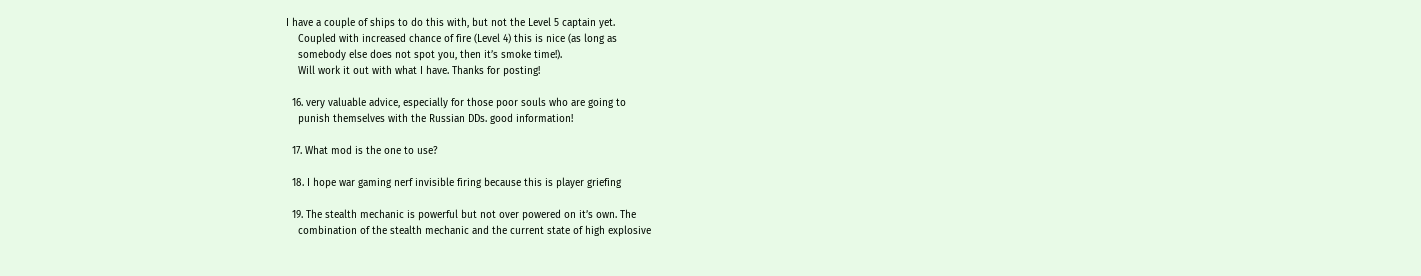I have a couple of ships to do this with, but not the Level 5 captain yet.
    Coupled with increased chance of fire (Level 4) this is nice (as long as
    somebody else does not spot you, then it’s smoke time!).
    Will work it out with what I have. Thanks for posting!

  16. very valuable advice, especially for those poor souls who are going to
    punish themselves with the Russian DDs. good information!

  17. What mod is the one to use?

  18. I hope war gaming nerf invisible firing because this is player griefing

  19. The stealth mechanic is powerful but not over powered on it’s own. The
    combination of the stealth mechanic and the current state of high explosive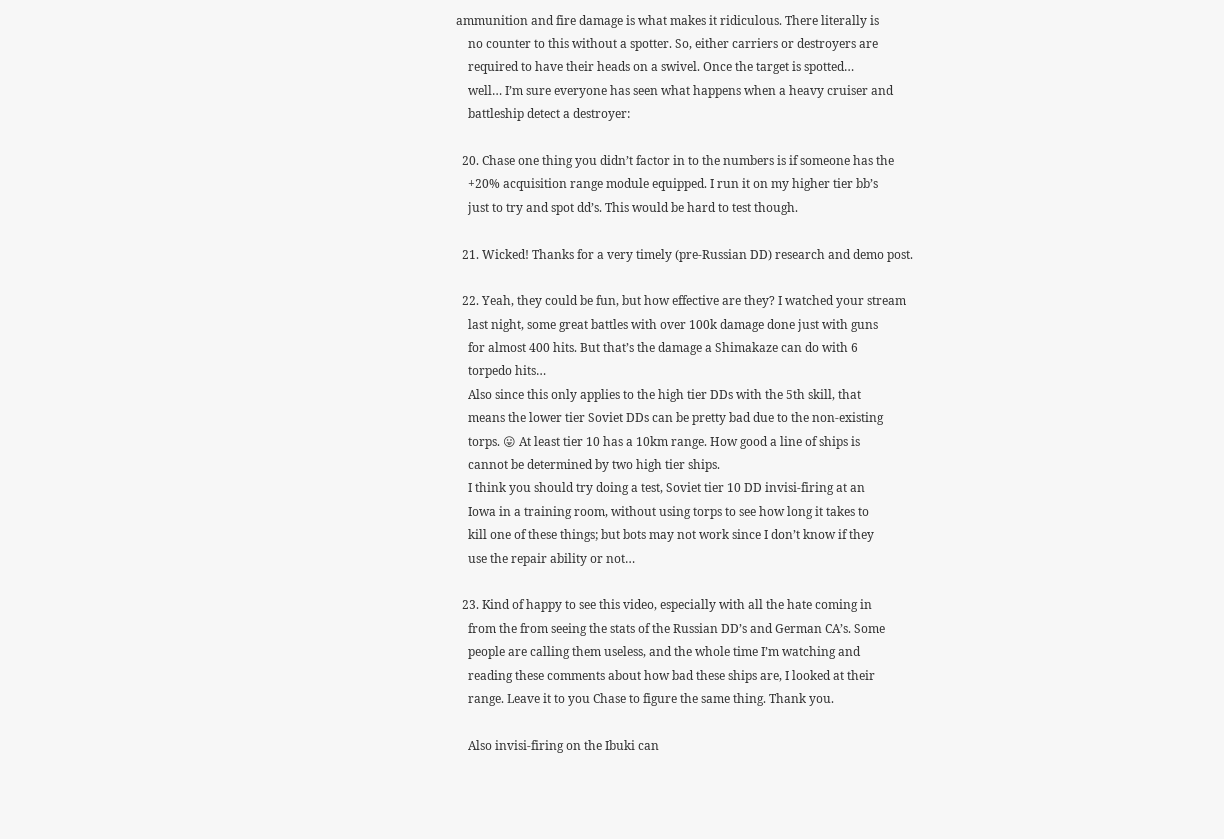ammunition and fire damage is what makes it ridiculous. There literally is
    no counter to this without a spotter. So, either carriers or destroyers are
    required to have their heads on a swivel. Once the target is spotted…
    well… I’m sure everyone has seen what happens when a heavy cruiser and
    battleship detect a destroyer:

  20. Chase one thing you didn’t factor in to the numbers is if someone has the
    +20% acquisition range module equipped. I run it on my higher tier bb’s
    just to try and spot dd’s. This would be hard to test though.

  21. Wicked! Thanks for a very timely (pre-Russian DD) research and demo post.

  22. Yeah, they could be fun, but how effective are they? I watched your stream
    last night, some great battles with over 100k damage done just with guns
    for almost 400 hits. But that’s the damage a Shimakaze can do with 6
    torpedo hits…
    Also since this only applies to the high tier DDs with the 5th skill, that
    means the lower tier Soviet DDs can be pretty bad due to the non-existing
    torps. 😛 At least tier 10 has a 10km range. How good a line of ships is
    cannot be determined by two high tier ships.
    I think you should try doing a test, Soviet tier 10 DD invisi-firing at an
    Iowa in a training room, without using torps to see how long it takes to
    kill one of these things; but bots may not work since I don’t know if they
    use the repair ability or not…

  23. Kind of happy to see this video, especially with all the hate coming in
    from the from seeing the stats of the Russian DD’s and German CA’s. Some
    people are calling them useless, and the whole time I’m watching and
    reading these comments about how bad these ships are, I looked at their
    range. Leave it to you Chase to figure the same thing. Thank you.

    Also invisi-firing on the Ibuki can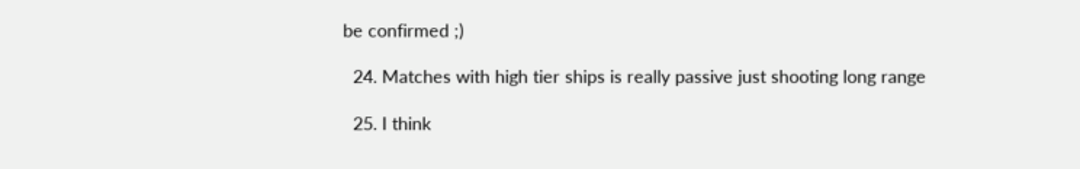be confirmed ;)

  24. Matches with high tier ships is really passive just shooting long range

  25. I think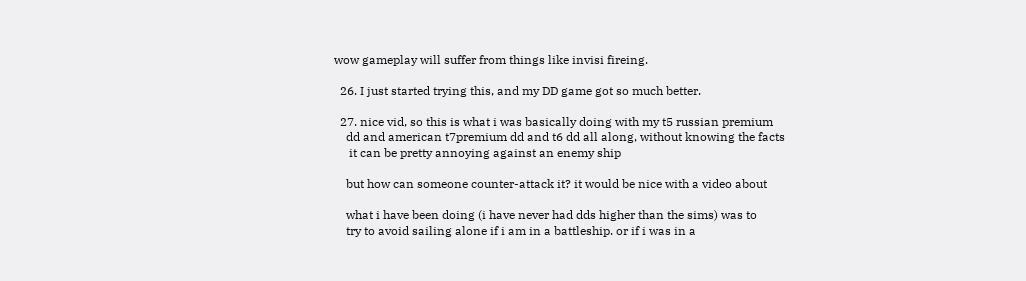wow gameplay will suffer from things like invisi fireing.

  26. I just started trying this, and my DD game got so much better.

  27. nice vid, so this is what i was basically doing with my t5 russian premium
    dd and american t7premium dd and t6 dd all along, without knowing the facts
     it can be pretty annoying against an enemy ship

    but how can someone counter-attack it? it would be nice with a video about

    what i have been doing (i have never had dds higher than the sims) was to
    try to avoid sailing alone if i am in a battleship. or if i was in a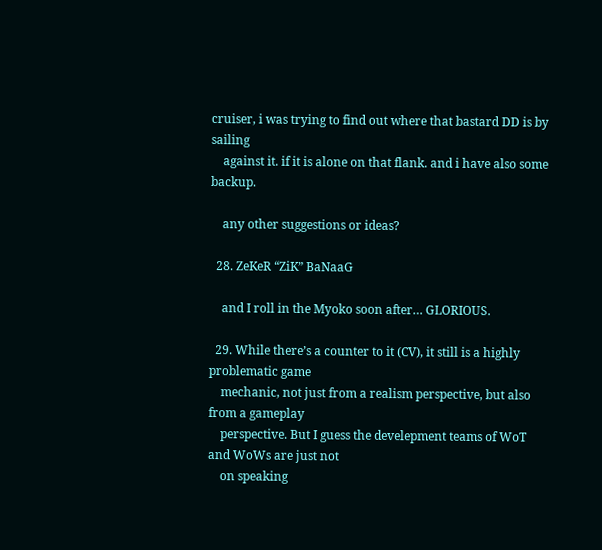cruiser, i was trying to find out where that bastard DD is by sailing
    against it. if it is alone on that flank. and i have also some backup.

    any other suggestions or ideas?

  28. ZeKeR “ZiK” BaNaaG

    and I roll in the Myoko soon after… GLORIOUS.

  29. While there’s a counter to it (CV), it still is a highly problematic game
    mechanic, not just from a realism perspective, but also from a gameplay
    perspective. But I guess the develepment teams of WoT and WoWs are just not
    on speaking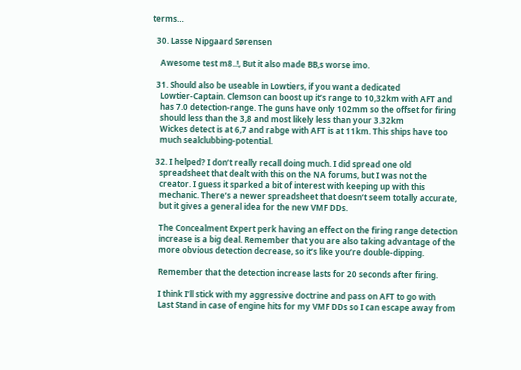terms…

  30. Lasse Nipgaard Sørensen

    Awesome test m8..!, But it also made BB,s worse imo.

  31. Should also be useable in Lowtiers, if you want a dedicated
    Lowtier-Captain. Clemson can boost up it’s range to 10,32km with AFT and
    has 7.0 detection-range. The guns have only 102mm so the offset for firing
    should less than the 3,8 and most likely less than your 3.32km
    Wickes detect is at 6,7 and rabge with AFT is at 11km. This ships have too
    much sealclubbing-potential.

  32. I helped? I don’t really recall doing much. I did spread one old
    spreadsheet that dealt with this on the NA forums, but I was not the
    creator. I guess it sparked a bit of interest with keeping up with this
    mechanic. There’s a newer spreadsheet that doesn’t seem totally accurate,
    but it gives a general idea for the new VMF DDs.

    The Concealment Expert perk having an effect on the firing range detection
    increase is a big deal. Remember that you are also taking advantage of the
    more obvious detection decrease, so it’s like you’re double-dipping.

    Remember that the detection increase lasts for 20 seconds after firing.

    I think I’ll stick with my aggressive doctrine and pass on AFT to go with
    Last Stand in case of engine hits for my VMF DDs so I can escape away from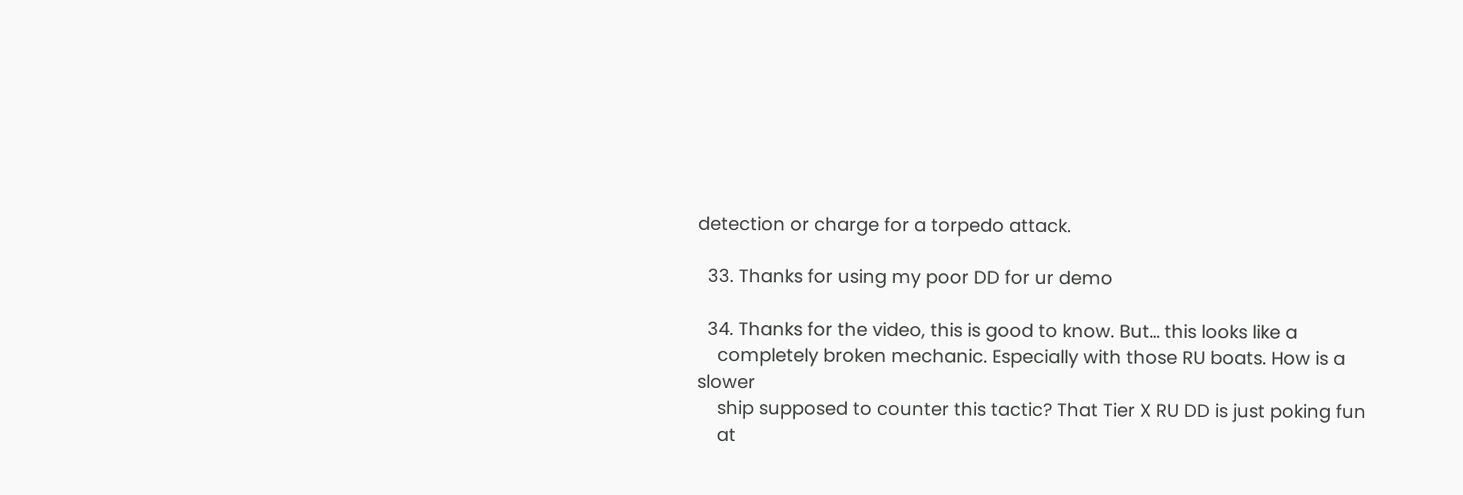detection or charge for a torpedo attack.

  33. Thanks for using my poor DD for ur demo

  34. Thanks for the video, this is good to know. But… this looks like a
    completely broken mechanic. Especially with those RU boats. How is a slower
    ship supposed to counter this tactic? That Tier X RU DD is just poking fun
    at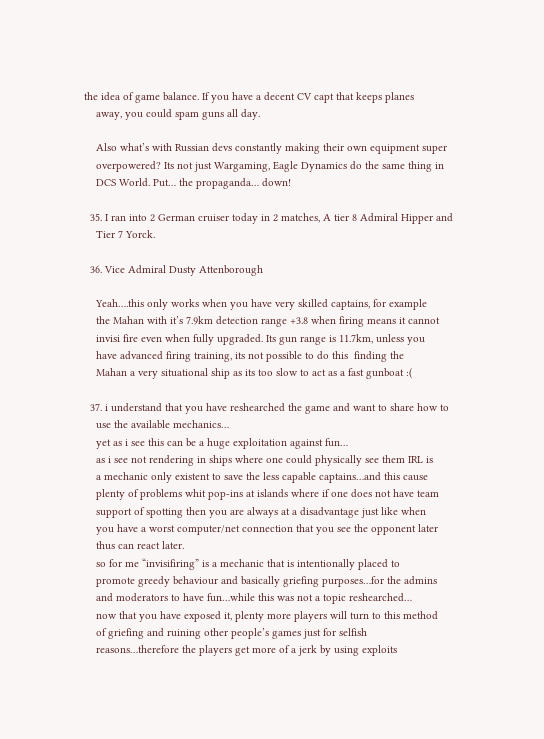the idea of game balance. If you have a decent CV capt that keeps planes
    away, you could spam guns all day.

    Also what’s with Russian devs constantly making their own equipment super
    overpowered? Its not just Wargaming, Eagle Dynamics do the same thing in
    DCS World. Put… the propaganda… down!

  35. I ran into 2 German cruiser today in 2 matches, A tier 8 Admiral Hipper and
    Tier 7 Yorck.

  36. Vice Admiral Dusty Attenborough

    Yeah….this only works when you have very skilled captains, for example
    the Mahan with it’s 7.9km detection range +3.8 when firing means it cannot
    invisi fire even when fully upgraded. Its gun range is 11.7km, unless you
    have advanced firing training, its not possible to do this  finding the
    Mahan a very situational ship as its too slow to act as a fast gunboat :(

  37. i understand that you have reshearched the game and want to share how to
    use the available mechanics…
    yet as i see this can be a huge exploitation against fun…
    as i see not rendering in ships where one could physically see them IRL is
    a mechanic only existent to save the less capable captains…and this cause
    plenty of problems whit pop-ins at islands where if one does not have team
    support of spotting then you are always at a disadvantage just like when
    you have a worst computer/net connection that you see the opponent later
    thus can react later.
    so for me “invisifiring” is a mechanic that is intentionally placed to
    promote greedy behaviour and basically griefing purposes…for the admins
    and moderators to have fun…while this was not a topic reshearched…
    now that you have exposed it, plenty more players will turn to this method
    of griefing and ruining other people’s games just for selfish
    reasons…therefore the players get more of a jerk by using exploits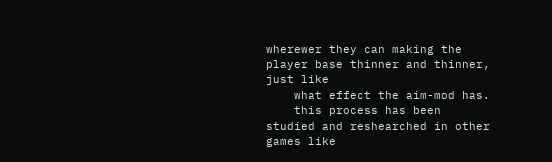wherewer they can making the player base thinner and thinner, just like
    what effect the aim-mod has.
    this process has been studied and reshearched in other games like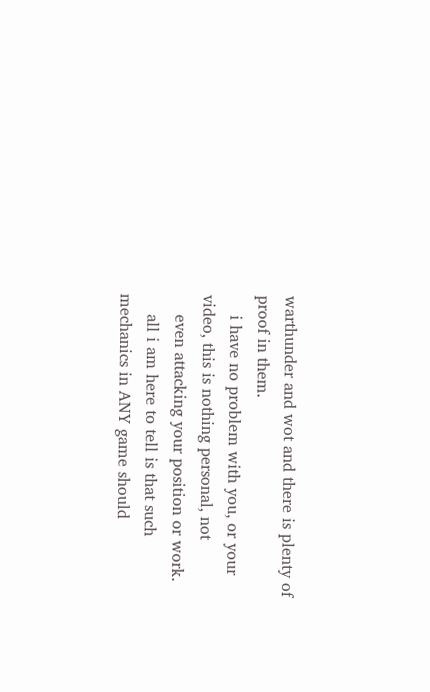warthunder and wot and there is plenty of proof in them.
    i have no problem with you, or your video, this is nothing personal, not
    even attacking your position or work.
    all i am here to tell is that such mechanics in ANY game should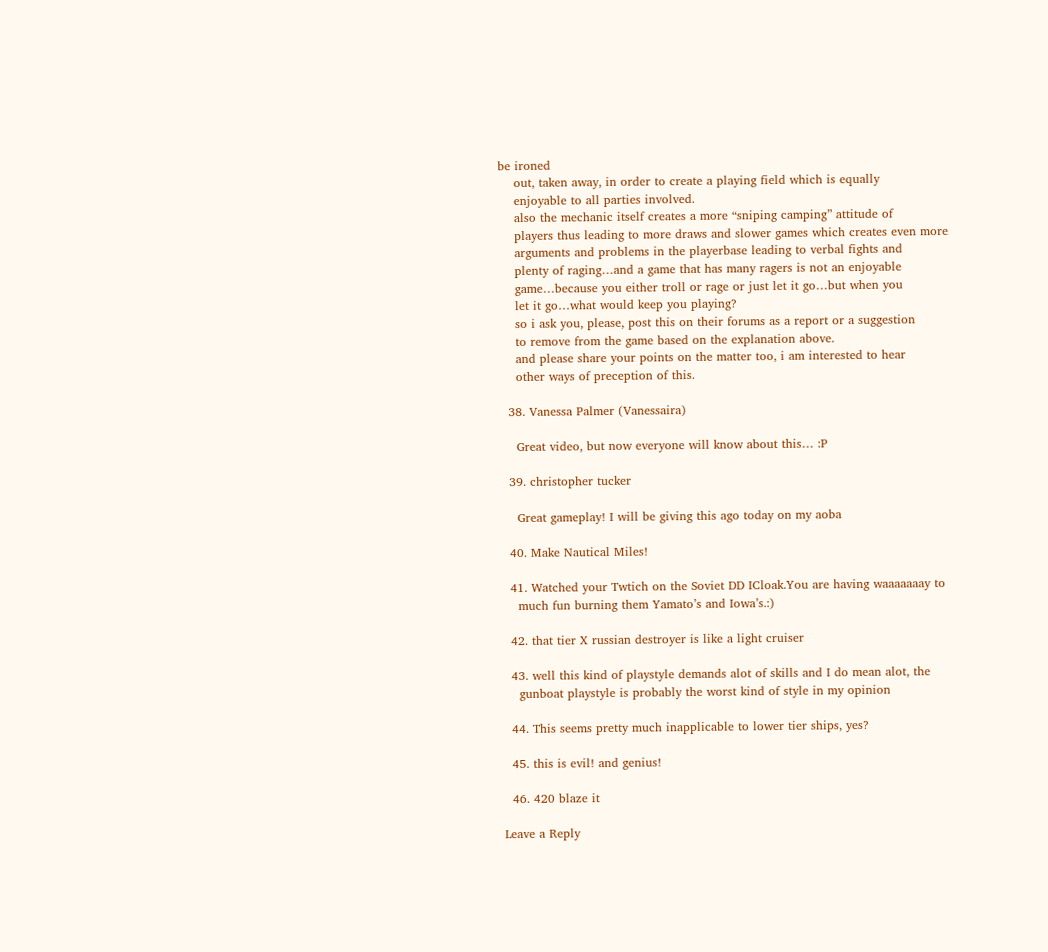be ironed
    out, taken away, in order to create a playing field which is equally
    enjoyable to all parties involved.
    also the mechanic itself creates a more “sniping camping” attitude of
    players thus leading to more draws and slower games which creates even more
    arguments and problems in the playerbase leading to verbal fights and
    plenty of raging…and a game that has many ragers is not an enjoyable
    game…because you either troll or rage or just let it go…but when you
    let it go…what would keep you playing?
    so i ask you, please, post this on their forums as a report or a suggestion
    to remove from the game based on the explanation above.
    and please share your points on the matter too, i am interested to hear
    other ways of preception of this.

  38. Vanessa Palmer (Vanessaira)

    Great video, but now everyone will know about this… :P

  39. christopher tucker

    Great gameplay! I will be giving this ago today on my aoba

  40. Make Nautical Miles!

  41. Watched your Twtich on the Soviet DD ICloak.You are having waaaaaaay to
    much fun burning them Yamato’s and Iowa’s.:)

  42. that tier X russian destroyer is like a light cruiser

  43. well this kind of playstyle demands alot of skills and I do mean alot, the
    gunboat playstyle is probably the worst kind of style in my opinion

  44. This seems pretty much inapplicable to lower tier ships, yes?

  45. this is evil! and genius!

  46. 420 blaze it

Leave a Reply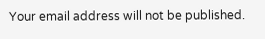Your email address will not be published.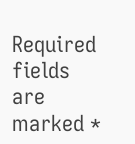Required fields are marked *